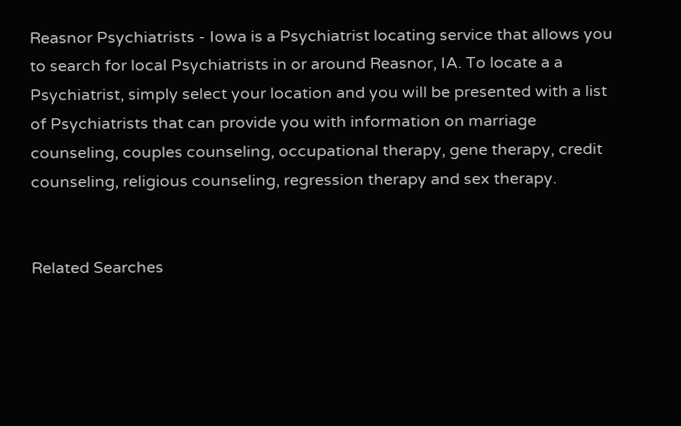Reasnor Psychiatrists - Iowa is a Psychiatrist locating service that allows you to search for local Psychiatrists in or around Reasnor, IA. To locate a a Psychiatrist, simply select your location and you will be presented with a list of Psychiatrists that can provide you with information on marriage counseling, couples counseling, occupational therapy, gene therapy, credit counseling, religious counseling, regression therapy and sex therapy.


Related Searches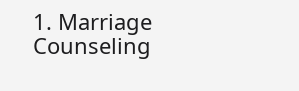1. Marriage Counseling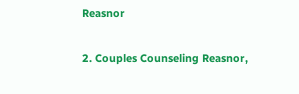Reasnor

2. Couples Counseling Reasnor,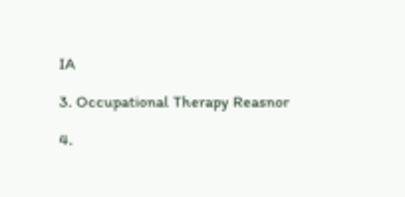IA

3. Occupational Therapy Reasnor

4.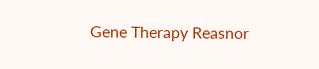Gene Therapy Reasnor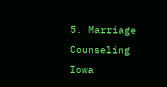5. Marriage Counseling Iowa